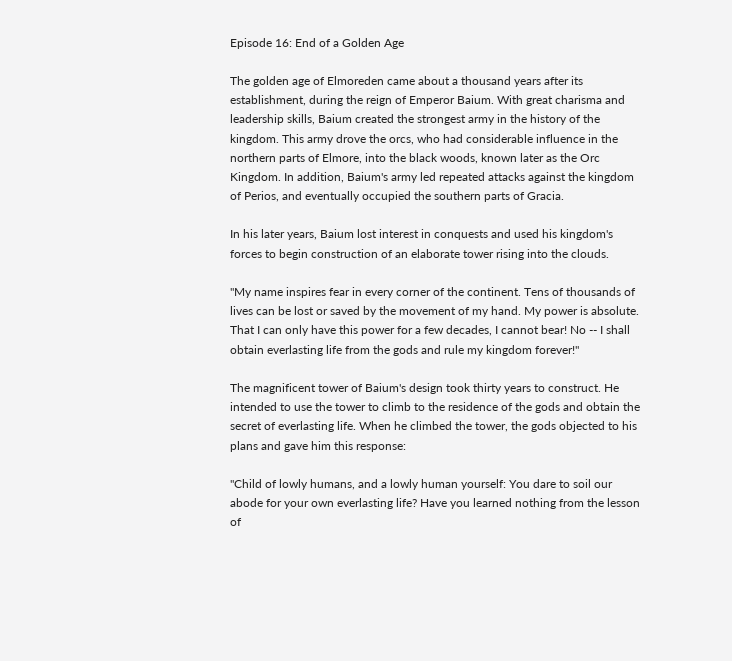Episode 16: End of a Golden Age

The golden age of Elmoreden came about a thousand years after its establishment, during the reign of Emperor Baium. With great charisma and leadership skills, Baium created the strongest army in the history of the kingdom. This army drove the orcs, who had considerable influence in the northern parts of Elmore, into the black woods, known later as the Orc Kingdom. In addition, Baium's army led repeated attacks against the kingdom of Perios, and eventually occupied the southern parts of Gracia.

In his later years, Baium lost interest in conquests and used his kingdom's forces to begin construction of an elaborate tower rising into the clouds.

"My name inspires fear in every corner of the continent. Tens of thousands of lives can be lost or saved by the movement of my hand. My power is absolute. That I can only have this power for a few decades, I cannot bear! No -- I shall obtain everlasting life from the gods and rule my kingdom forever!"

The magnificent tower of Baium's design took thirty years to construct. He intended to use the tower to climb to the residence of the gods and obtain the secret of everlasting life. When he climbed the tower, the gods objected to his plans and gave him this response:

"Child of lowly humans, and a lowly human yourself: You dare to soil our abode for your own everlasting life? Have you learned nothing from the lesson of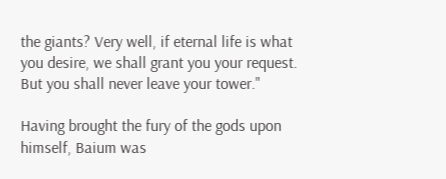the giants? Very well, if eternal life is what you desire, we shall grant you your request. But you shall never leave your tower."

Having brought the fury of the gods upon himself, Baium was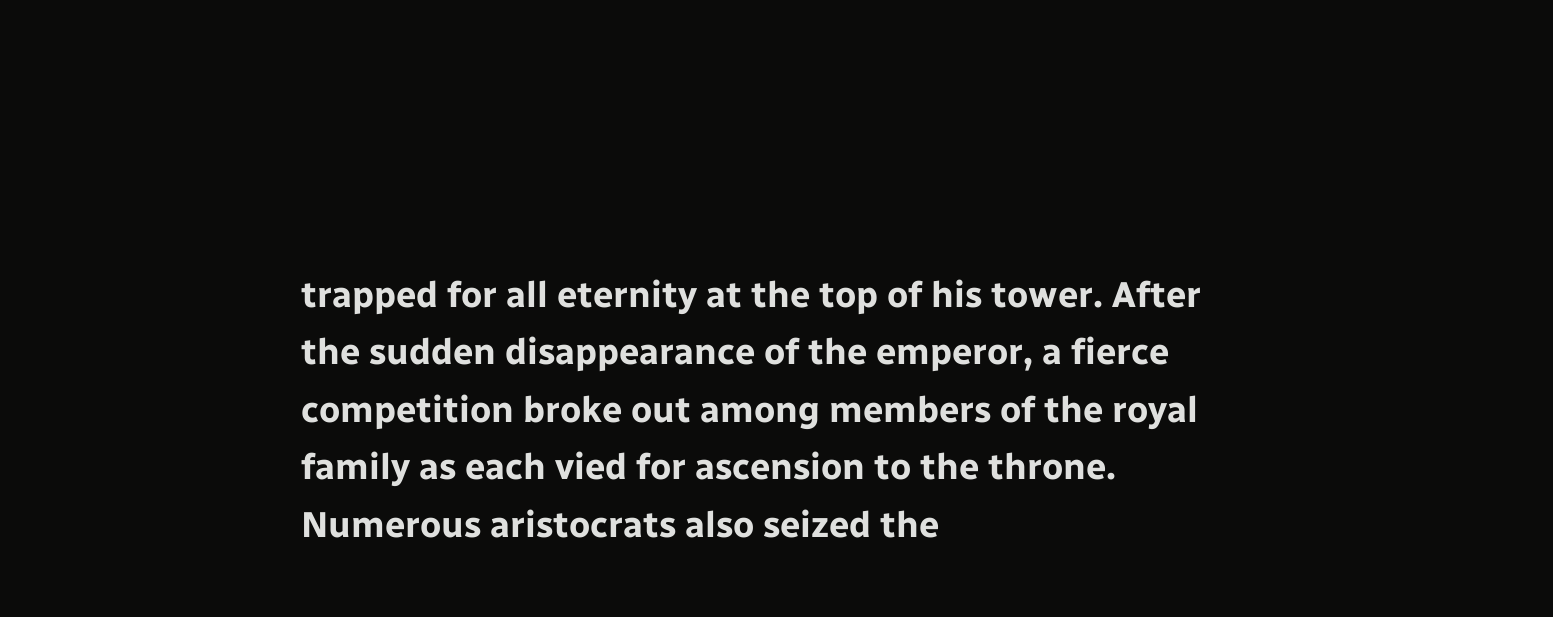trapped for all eternity at the top of his tower. After the sudden disappearance of the emperor, a fierce competition broke out among members of the royal family as each vied for ascension to the throne. Numerous aristocrats also seized the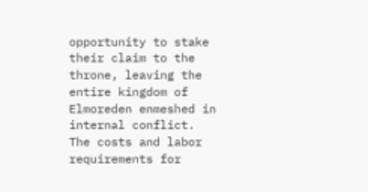opportunity to stake their claim to the throne, leaving the entire kingdom of Elmoreden enmeshed in internal conflict. The costs and labor requirements for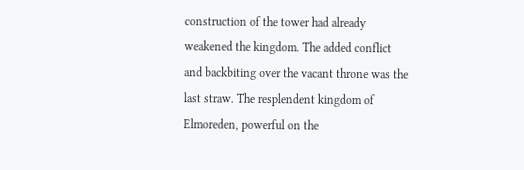construction of the tower had already weakened the kingdom. The added conflict and backbiting over the vacant throne was the last straw. The resplendent kingdom of Elmoreden, powerful on the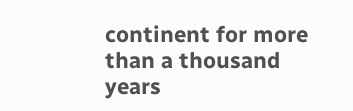continent for more than a thousand years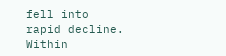fell into rapid decline. Within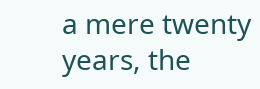a mere twenty years, the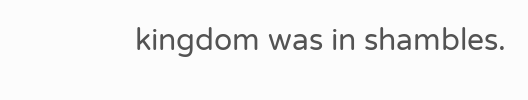kingdom was in shambles.